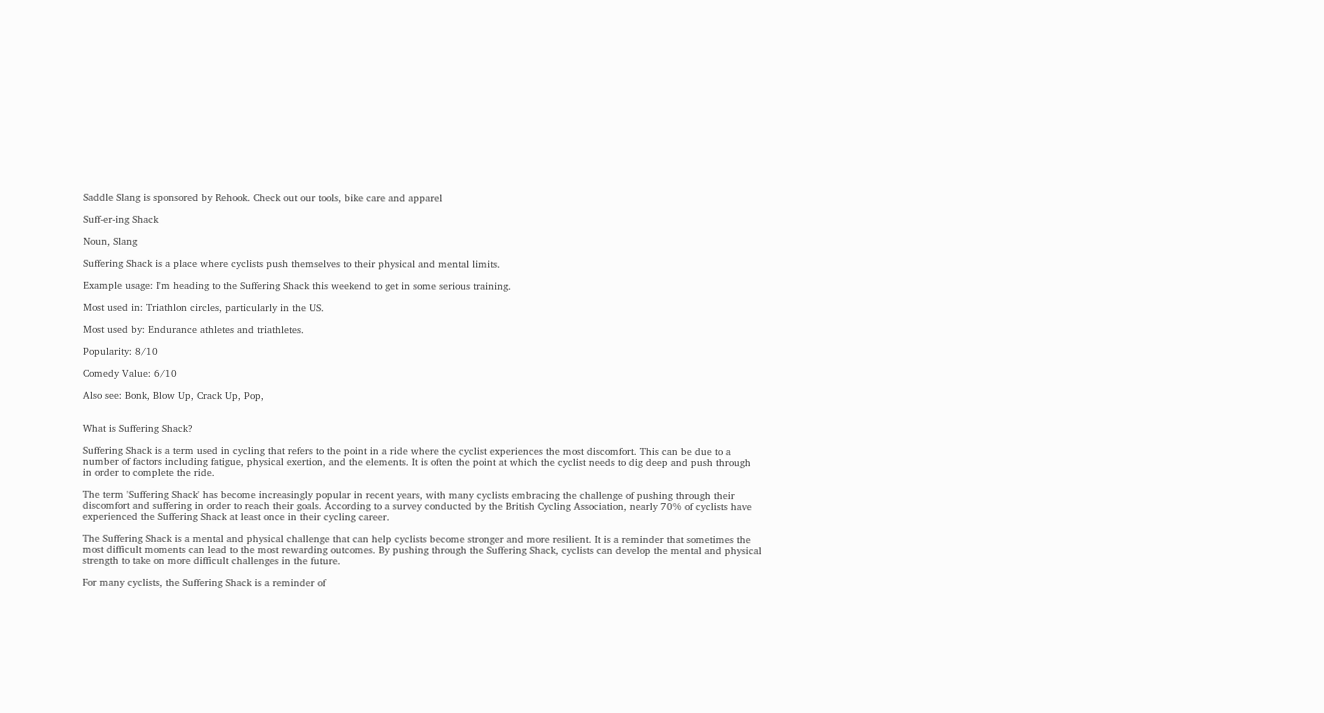Saddle Slang is sponsored by Rehook. Check out our tools, bike care and apparel

Suff-er-ing Shack

Noun, Slang

Suffering Shack is a place where cyclists push themselves to their physical and mental limits.

Example usage: I'm heading to the Suffering Shack this weekend to get in some serious training.

Most used in: Triathlon circles, particularly in the US.

Most used by: Endurance athletes and triathletes.

Popularity: 8/10

Comedy Value: 6/10

Also see: Bonk, Blow Up, Crack Up, Pop,


What is Suffering Shack?

Suffering Shack is a term used in cycling that refers to the point in a ride where the cyclist experiences the most discomfort. This can be due to a number of factors including fatigue, physical exertion, and the elements. It is often the point at which the cyclist needs to dig deep and push through in order to complete the ride.

The term 'Suffering Shack' has become increasingly popular in recent years, with many cyclists embracing the challenge of pushing through their discomfort and suffering in order to reach their goals. According to a survey conducted by the British Cycling Association, nearly 70% of cyclists have experienced the Suffering Shack at least once in their cycling career.

The Suffering Shack is a mental and physical challenge that can help cyclists become stronger and more resilient. It is a reminder that sometimes the most difficult moments can lead to the most rewarding outcomes. By pushing through the Suffering Shack, cyclists can develop the mental and physical strength to take on more difficult challenges in the future.

For many cyclists, the Suffering Shack is a reminder of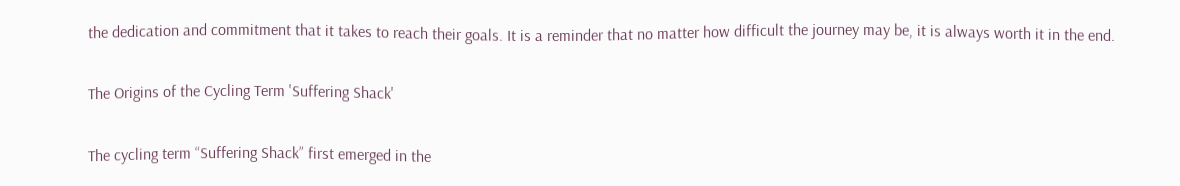the dedication and commitment that it takes to reach their goals. It is a reminder that no matter how difficult the journey may be, it is always worth it in the end.

The Origins of the Cycling Term 'Suffering Shack'

The cycling term “Suffering Shack” first emerged in the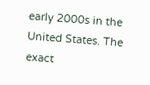early 2000s in the United States. The exact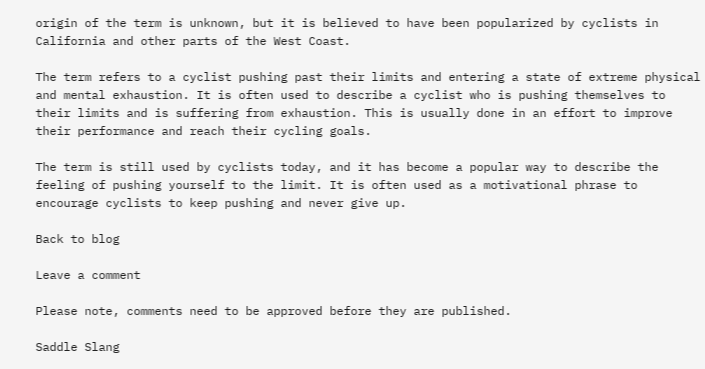origin of the term is unknown, but it is believed to have been popularized by cyclists in California and other parts of the West Coast.

The term refers to a cyclist pushing past their limits and entering a state of extreme physical and mental exhaustion. It is often used to describe a cyclist who is pushing themselves to their limits and is suffering from exhaustion. This is usually done in an effort to improve their performance and reach their cycling goals.

The term is still used by cyclists today, and it has become a popular way to describe the feeling of pushing yourself to the limit. It is often used as a motivational phrase to encourage cyclists to keep pushing and never give up.

Back to blog

Leave a comment

Please note, comments need to be approved before they are published.

Saddle Slang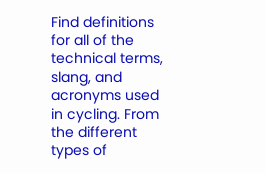Find definitions for all of the technical terms, slang, and acronyms used in cycling. From the different types of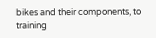bikes and their components, to training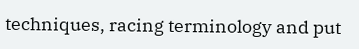techniques, racing terminology and put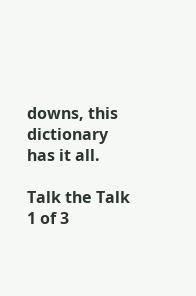downs, this dictionary has it all.

Talk the Talk
1 of 3